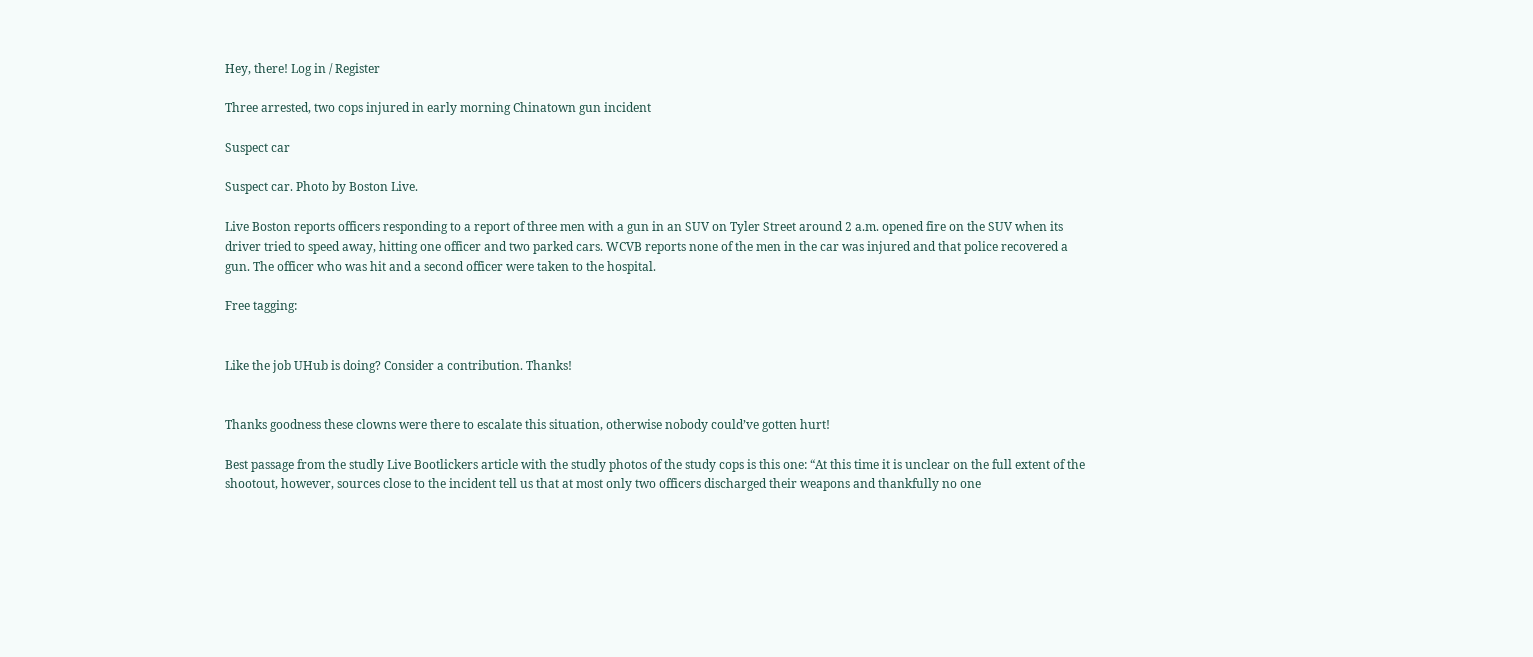Hey, there! Log in / Register

Three arrested, two cops injured in early morning Chinatown gun incident

Suspect car

Suspect car. Photo by Boston Live.

Live Boston reports officers responding to a report of three men with a gun in an SUV on Tyler Street around 2 a.m. opened fire on the SUV when its driver tried to speed away, hitting one officer and two parked cars. WCVB reports none of the men in the car was injured and that police recovered a gun. The officer who was hit and a second officer were taken to the hospital.

Free tagging:


Like the job UHub is doing? Consider a contribution. Thanks!


Thanks goodness these clowns were there to escalate this situation, otherwise nobody could’ve gotten hurt!

Best passage from the studly Live Bootlickers article with the studly photos of the study cops is this one: “At this time it is unclear on the full extent of the shootout, however, sources close to the incident tell us that at most only two officers discharged their weapons and thankfully no one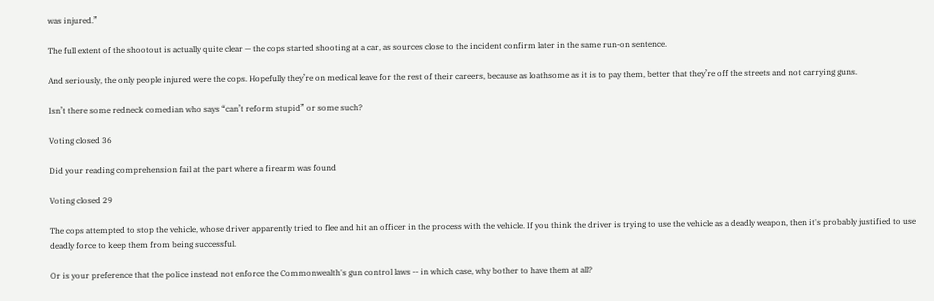was injured.”

The full extent of the shootout is actually quite clear — the cops started shooting at a car, as sources close to the incident confirm later in the same run-on sentence.

And seriously, the only people injured were the cops. Hopefully they’re on medical leave for the rest of their careers, because as loathsome as it is to pay them, better that they’re off the streets and not carrying guns.

Isn’t there some redneck comedian who says “can’t reform stupid” or some such?

Voting closed 36

Did your reading comprehension fail at the part where a firearm was found

Voting closed 29

The cops attempted to stop the vehicle, whose driver apparently tried to flee and hit an officer in the process with the vehicle. If you think the driver is trying to use the vehicle as a deadly weapon, then it's probably justified to use deadly force to keep them from being successful.

Or is your preference that the police instead not enforce the Commonwealth's gun control laws -- in which case, why bother to have them at all?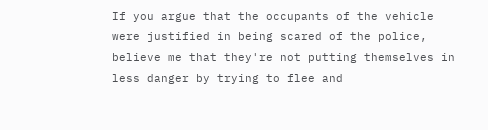If you argue that the occupants of the vehicle were justified in being scared of the police, believe me that they're not putting themselves in less danger by trying to flee and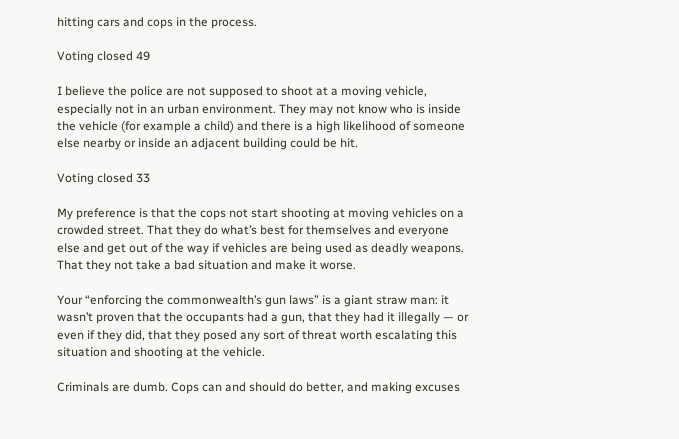hitting cars and cops in the process.

Voting closed 49

I believe the police are not supposed to shoot at a moving vehicle, especially not in an urban environment. They may not know who is inside the vehicle (for example a child) and there is a high likelihood of someone else nearby or inside an adjacent building could be hit.

Voting closed 33

My preference is that the cops not start shooting at moving vehicles on a crowded street. That they do what’s best for themselves and everyone else and get out of the way if vehicles are being used as deadly weapons. That they not take a bad situation and make it worse.

Your “enforcing the commonwealth’s gun laws” is a giant straw man: it wasn’t proven that the occupants had a gun, that they had it illegally — or even if they did, that they posed any sort of threat worth escalating this situation and shooting at the vehicle.

Criminals are dumb. Cops can and should do better, and making excuses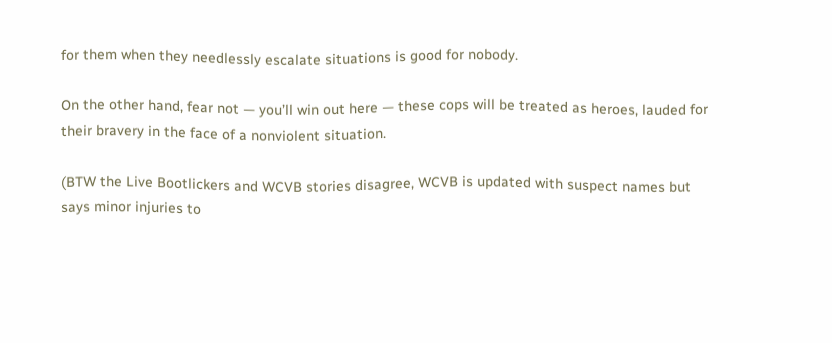for them when they needlessly escalate situations is good for nobody.

On the other hand, fear not — you’ll win out here — these cops will be treated as heroes, lauded for their bravery in the face of a nonviolent situation.

(BTW the Live Bootlickers and WCVB stories disagree, WCVB is updated with suspect names but says minor injuries to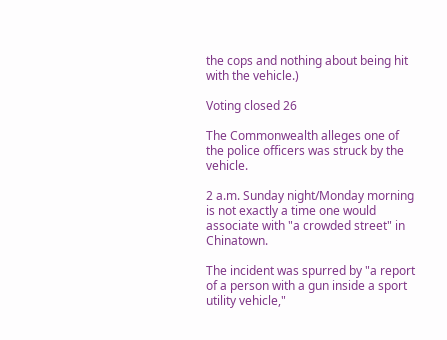the cops and nothing about being hit with the vehicle.)

Voting closed 26

The Commonwealth alleges one of the police officers was struck by the vehicle.

2 a.m. Sunday night/Monday morning is not exactly a time one would associate with "a crowded street" in Chinatown.

The incident was spurred by "a report of a person with a gun inside a sport utility vehicle,"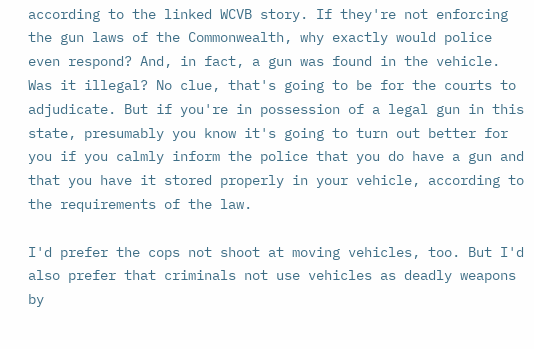according to the linked WCVB story. If they're not enforcing the gun laws of the Commonwealth, why exactly would police even respond? And, in fact, a gun was found in the vehicle. Was it illegal? No clue, that's going to be for the courts to adjudicate. But if you're in possession of a legal gun in this state, presumably you know it's going to turn out better for you if you calmly inform the police that you do have a gun and that you have it stored properly in your vehicle, according to the requirements of the law.

I'd prefer the cops not shoot at moving vehicles, too. But I'd also prefer that criminals not use vehicles as deadly weapons by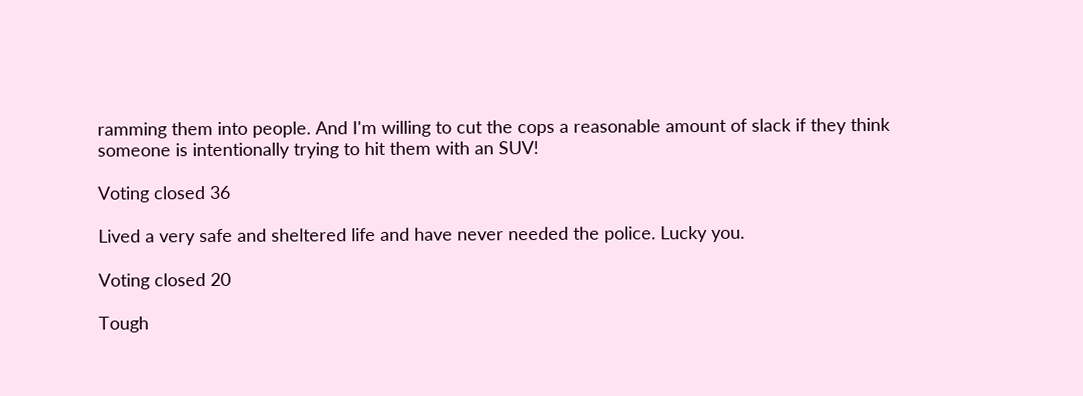ramming them into people. And I'm willing to cut the cops a reasonable amount of slack if they think someone is intentionally trying to hit them with an SUV!

Voting closed 36

Lived a very safe and sheltered life and have never needed the police. Lucky you.

Voting closed 20

Tough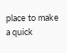place to make a quick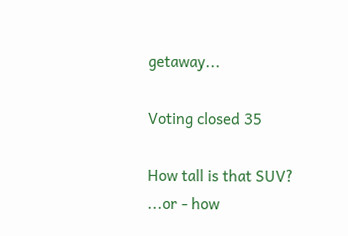getaway...

Voting closed 35

How tall is that SUV?
...or - how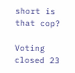short is that cop?

Voting closed 23